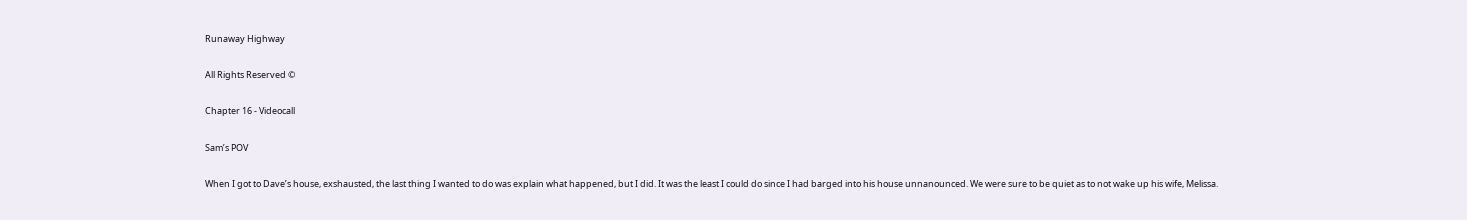Runaway Highway

All Rights Reserved ©

Chapter 16 - Videocall

Sam’s POV

When I got to Dave’s house, exshausted, the last thing I wanted to do was explain what happened, but I did. It was the least I could do since I had barged into his house unnanounced. We were sure to be quiet as to not wake up his wife, Melissa.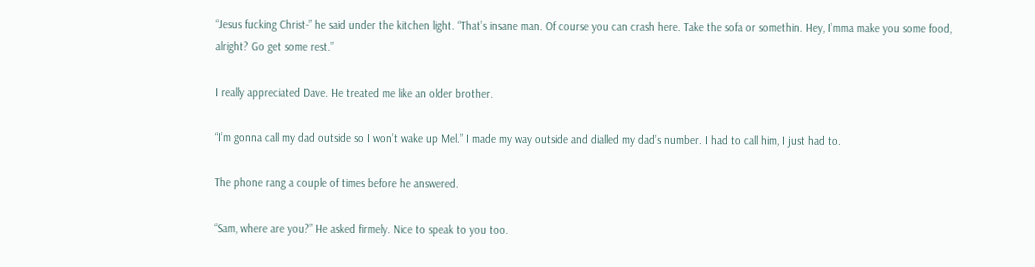“Jesus fucking Christ-” he said under the kitchen light. “That’s insane man. Of course you can crash here. Take the sofa or somethin. Hey, I’mma make you some food, alright? Go get some rest.”

I really appreciated Dave. He treated me like an older brother.

“I’m gonna call my dad outside so I won’t wake up Mel.” I made my way outside and dialled my dad’s number. I had to call him, I just had to.

The phone rang a couple of times before he answered.

“Sam, where are you?” He asked firmely. Nice to speak to you too.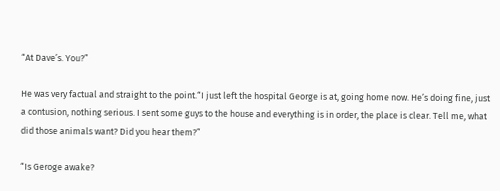“At Dave’s. You?”

He was very factual and straight to the point.“I just left the hospital George is at, going home now. He’s doing fine, just a contusion, nothing serious. I sent some guys to the house and everything is in order, the place is clear. Tell me, what did those animals want? Did you hear them?”

“Is Geroge awake?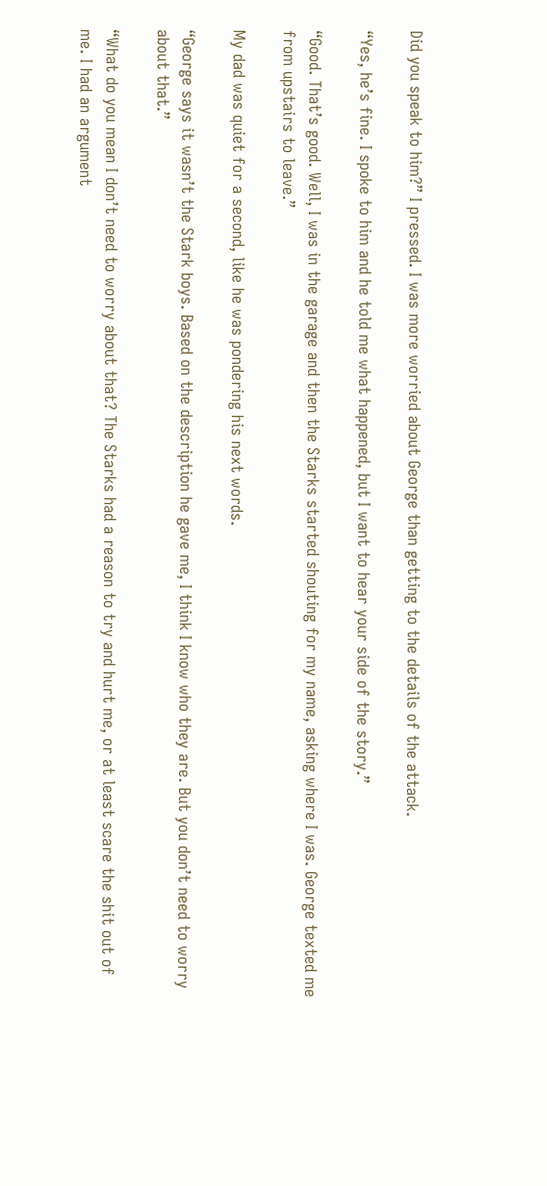Did you speak to him?” I pressed. I was more worried about George than getting to the details of the attack.

“Yes, he’s fine. I spoke to him and he told me what happened, but I want to hear your side of the story.”

“Good. That’s good. Well, I was in the garage and then the Starks started shouting for my name, asking where I was. George texted me from upstairs to leave.”

My dad was quiet for a second, like he was pondering his next words.

“George says it wasn’t the Stark boys. Based on the description he gave me, I think I know who they are. But you don’t need to worry about that.”

“What do you mean I don’t need to worry about that? The Starks had a reason to try and hurt me, or at least scare the shit out of me. I had an argument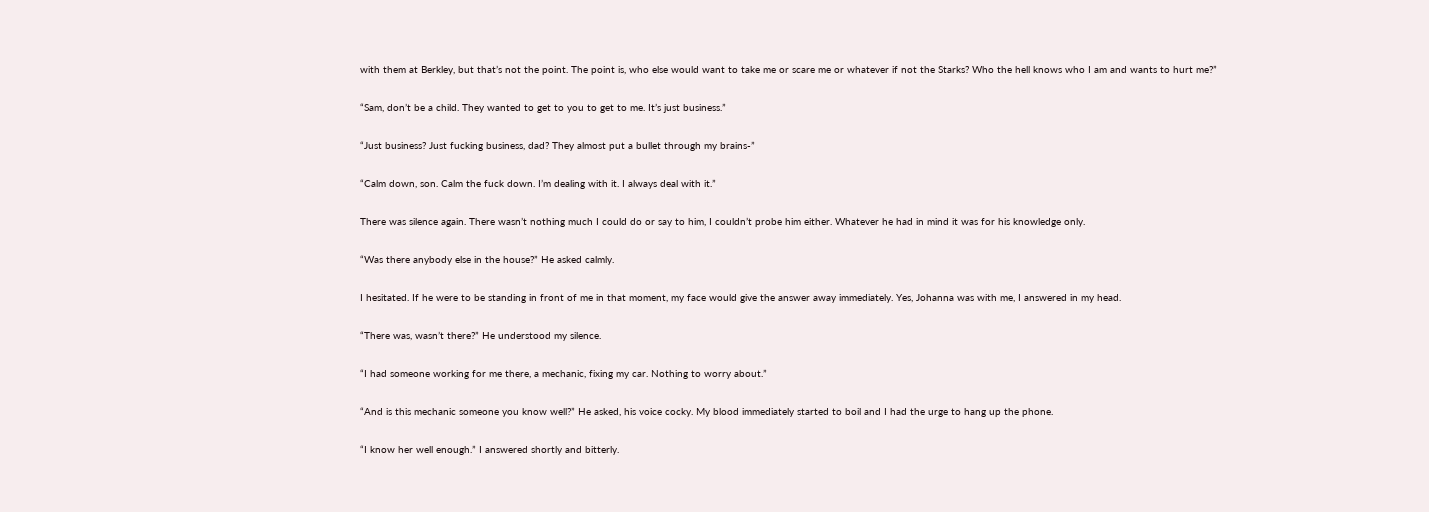with them at Berkley, but that’s not the point. The point is, who else would want to take me or scare me or whatever if not the Starks? Who the hell knows who I am and wants to hurt me?”

“Sam, don’t be a child. They wanted to get to you to get to me. It’s just business.”

“Just business? Just fucking business, dad? They almost put a bullet through my brains-”

“Calm down, son. Calm the fuck down. I’m dealing with it. I always deal with it.”

There was silence again. There wasn’t nothing much I could do or say to him, I couldn’t probe him either. Whatever he had in mind it was for his knowledge only.

“Was there anybody else in the house?” He asked calmly.

I hesitated. If he were to be standing in front of me in that moment, my face would give the answer away immediately. Yes, Johanna was with me, I answered in my head.

“There was, wasn’t there?” He understood my silence.

“I had someone working for me there, a mechanic, fixing my car. Nothing to worry about.”

“And is this mechanic someone you know well?” He asked, his voice cocky. My blood immediately started to boil and I had the urge to hang up the phone.

“I know her well enough.” I answered shortly and bitterly.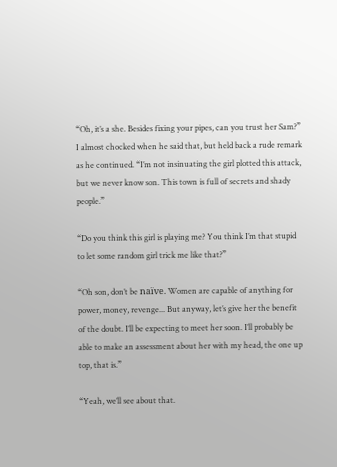“Oh, it’s a she. Besides fixing your pipes, can you trust her Sam?” I almost chocked when he said that, but held back a rude remark as he continued. “I’m not insinuating the girl plotted this attack, but we never know son. This town is full of secrets and shady people.”

“Do you think this girl is playing me? You think I’m that stupid to let some random girl trick me like that?”

“Oh son, don’t be naïve. Women are capable of anything for power, money, revenge... But anyway, let’s give her the benefit of the doubt. I’ll be expecting to meet her soon. I’ll probably be able to make an assessment about her with my head, the one up top, that is.”

“Yeah, we’ll see about that.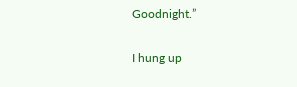Goodnight.”

I hung up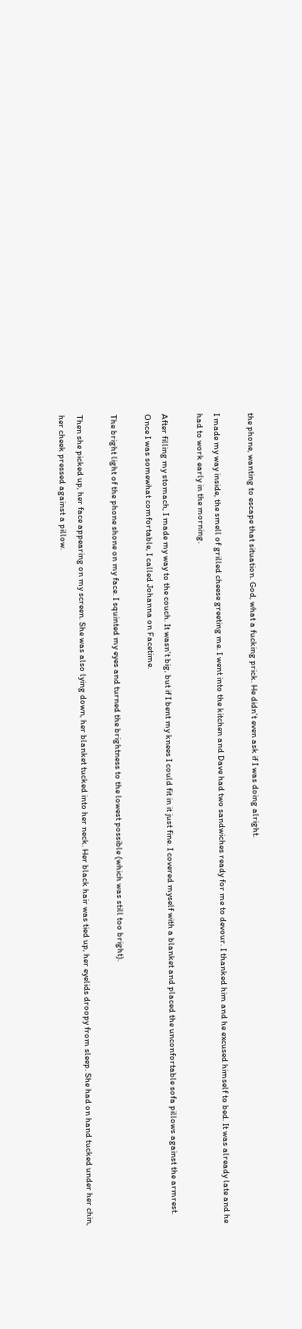the phone, wanting to escape that situation. God, what a fucking prick. He didn’t even ask if I was doing alright.

I made my way inside, the smell of grilled cheese greeting me. I went into the kitchen and Dave had two sandwiches ready for me to devour. I thanked him and he excused himself to bed. It was already late and he had to work early in the morning.

After filling my stomach, I made my way to the couch. It wasn’t big, but if I bent my knees I could fit in it just fine. I covered myself with a blanket and placed the unconfortable sofa pillows against the armrest. Once I was somewhat comfortable, I called Johanna on Facetime.

The bright light of the phone shone on my face. I squinted my eyes and turned the brightness to the lowest possible (which was still too bright).

Then she picked up, her face appearing on my screen. She was also lying down, her blanket tucked into her neck. Her black hair was tied up, her eyelids droopy from sleep. She had on hand tucked under her chin, her cheek pressed against a pillow.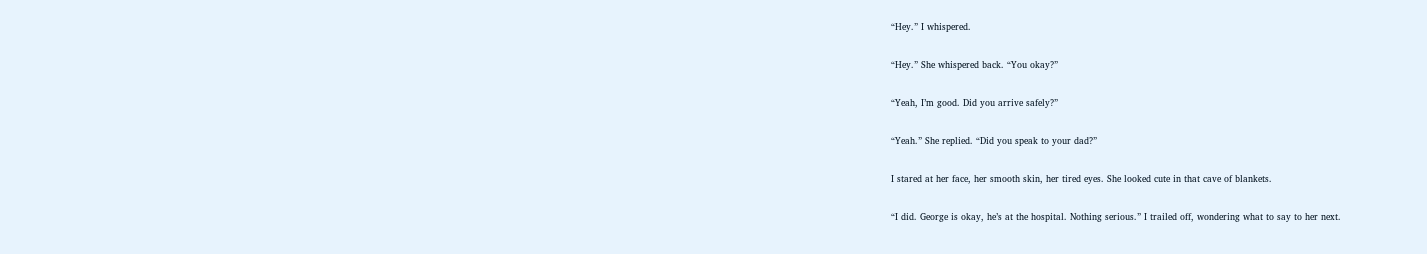“Hey.” I whispered.

“Hey.” She whispered back. “You okay?”

“Yeah, I’m good. Did you arrive safely?”

“Yeah.” She replied. “Did you speak to your dad?”

I stared at her face, her smooth skin, her tired eyes. She looked cute in that cave of blankets.

“I did. George is okay, he’s at the hospital. Nothing serious.” I trailed off, wondering what to say to her next.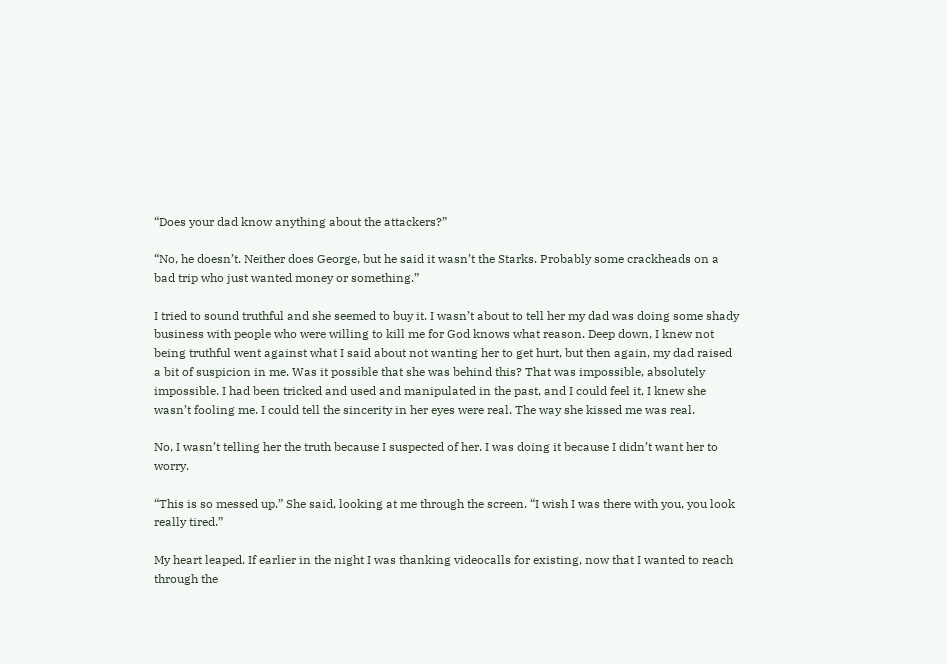“Does your dad know anything about the attackers?”

“No, he doesn’t. Neither does George, but he said it wasn’t the Starks. Probably some crackheads on a bad trip who just wanted money or something.”

I tried to sound truthful and she seemed to buy it. I wasn’t about to tell her my dad was doing some shady business with people who were willing to kill me for God knows what reason. Deep down, I knew not being truthful went against what I said about not wanting her to get hurt, but then again, my dad raised a bit of suspicion in me. Was it possible that she was behind this? That was impossible, absolutely impossible. I had been tricked and used and manipulated in the past, and I could feel it, I knew she wasn’t fooling me. I could tell the sincerity in her eyes were real. The way she kissed me was real.

No, I wasn’t telling her the truth because I suspected of her. I was doing it because I didn’t want her to worry.

“This is so messed up.” She said, looking at me through the screen. “I wish I was there with you, you look really tired.”

My heart leaped. If earlier in the night I was thanking videocalls for existing, now that I wanted to reach through the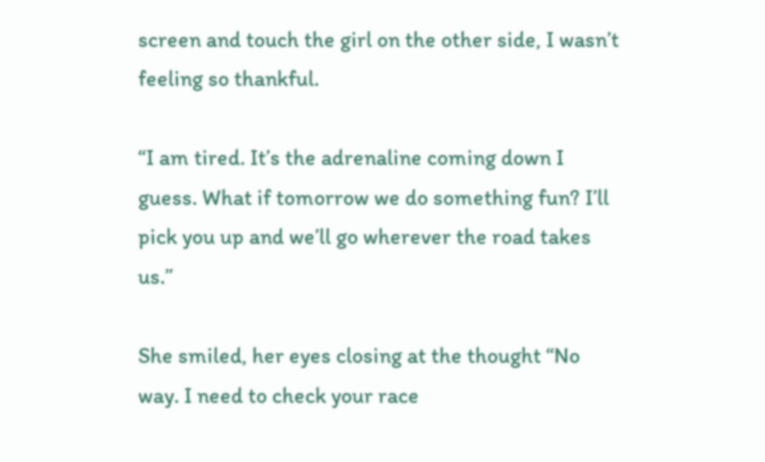screen and touch the girl on the other side, I wasn’t feeling so thankful.

“I am tired. It’s the adrenaline coming down I guess. What if tomorrow we do something fun? I’ll pick you up and we’ll go wherever the road takes us.”

She smiled, her eyes closing at the thought “No way. I need to check your race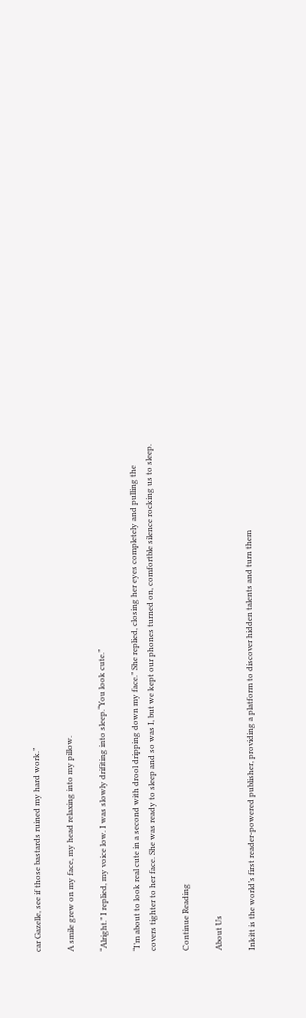car Gazelle, see if those bastards ruined my hard work.”

A smile grew on my face, my head relaxing into my pillow.

“Alright.” I replied, my voice low. I was slowly drifiting into sleep.“You look cute.”

“I’m about to look real cute in a second with drool dripping down my face.” She replied, closing her eyes completely and pulling the covers tighter to her face. She was ready to sleep and so was I, but we kept our phones turned on, comfortble silence rocking us to sleep.

Continue Reading

About Us

Inkitt is the world’s first reader-powered publisher, providing a platform to discover hidden talents and turn them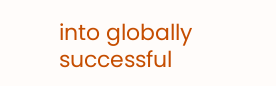into globally successful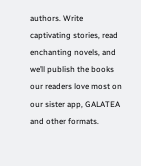authors. Write captivating stories, read enchanting novels, and we’ll publish the books our readers love most on our sister app, GALATEA and other formats.